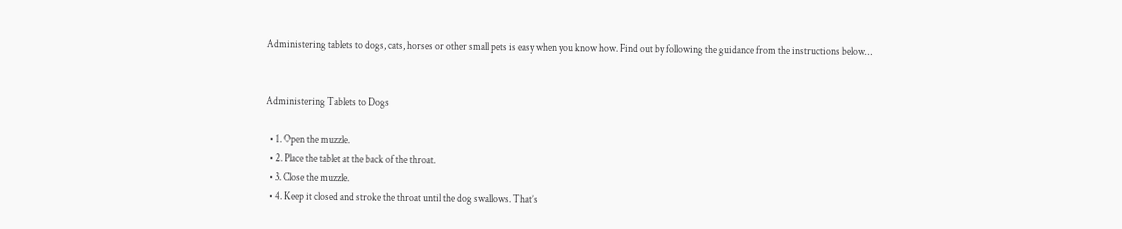Administering tablets to dogs, cats, horses or other small pets is easy when you know how. Find out by following the guidance from the instructions below…


Administering Tablets to Dogs

  • 1. Open the muzzle.
  • 2. Place the tablet at the back of the throat.
  • 3. Close the muzzle.
  • 4. Keep it closed and stroke the throat until the dog swallows. That’s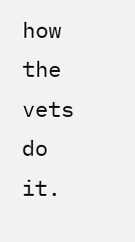how the vets do it.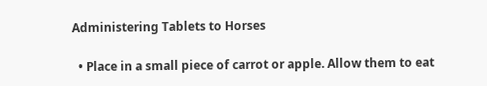Administering Tablets to Horses

  • Place in a small piece of carrot or apple. Allow them to eat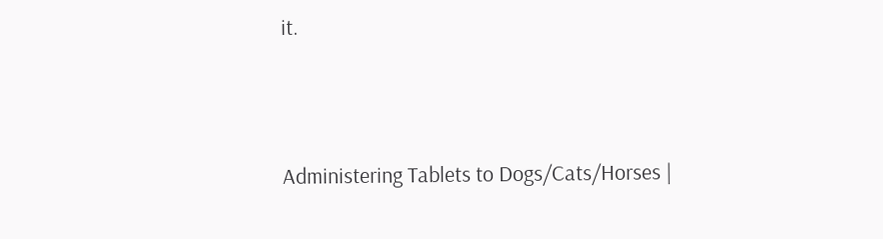it.



Administering Tablets to Dogs/Cats/Horses |